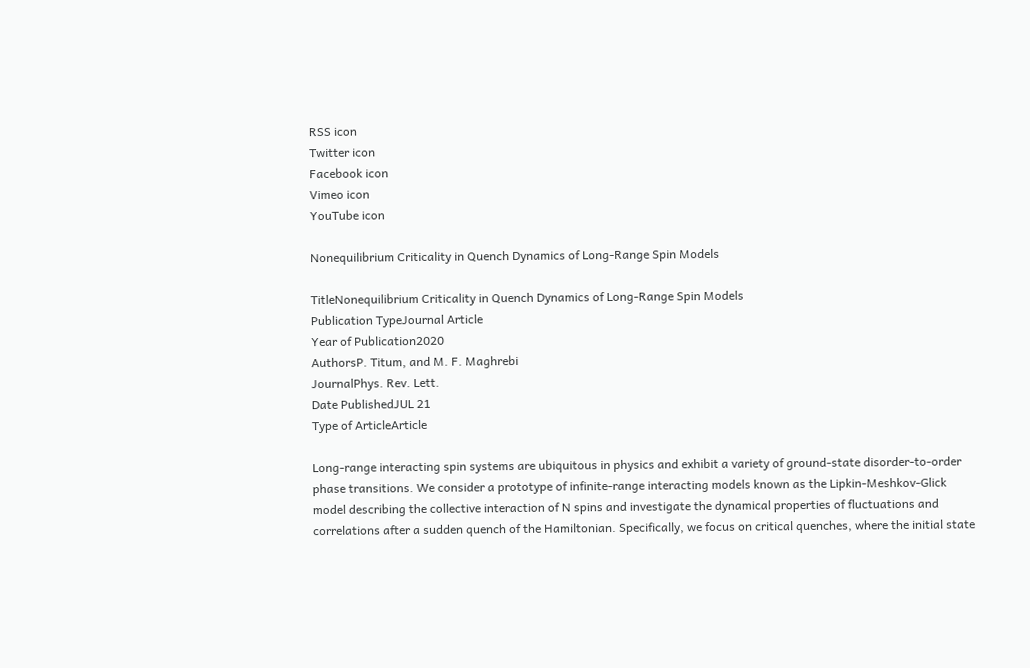RSS icon
Twitter icon
Facebook icon
Vimeo icon
YouTube icon

Nonequilibrium Criticality in Quench Dynamics of Long-Range Spin Models

TitleNonequilibrium Criticality in Quench Dynamics of Long-Range Spin Models
Publication TypeJournal Article
Year of Publication2020
AuthorsP. Titum, and M. F. Maghrebi
JournalPhys. Rev. Lett.
Date PublishedJUL 21
Type of ArticleArticle

Long-range interacting spin systems are ubiquitous in physics and exhibit a variety of ground-state disorder-to-order phase transitions. We consider a prototype of infinite-range interacting models known as the Lipkin-Meshkov-Glick model describing the collective interaction of N spins and investigate the dynamical properties of fluctuations and correlations after a sudden quench of the Hamiltonian. Specifically, we focus on critical quenches, where the initial state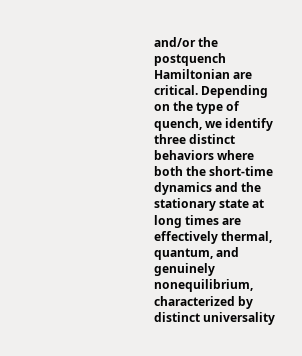and/or the postquench Hamiltonian are critical. Depending on the type of quench, we identify three distinct behaviors where both the short-time dynamics and the stationary state at long times are effectively thermal, quantum, and genuinely nonequilibrium, characterized by distinct universality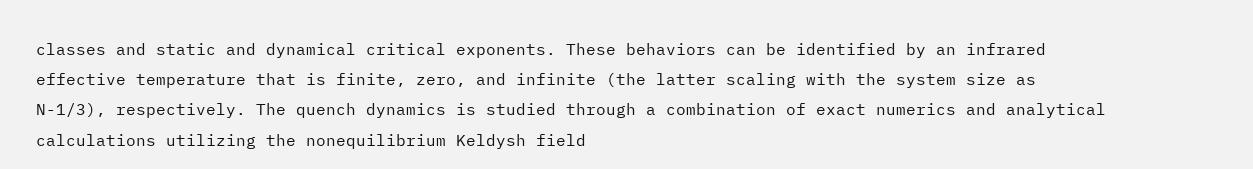classes and static and dynamical critical exponents. These behaviors can be identified by an infrared effective temperature that is finite, zero, and infinite (the latter scaling with the system size as N-1/3), respectively. The quench dynamics is studied through a combination of exact numerics and analytical calculations utilizing the nonequilibrium Keldysh field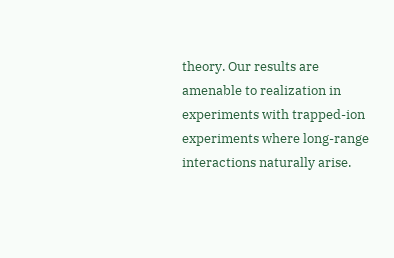theory. Our results are amenable to realization in experiments with trapped-ion experiments where long-range interactions naturally arise.